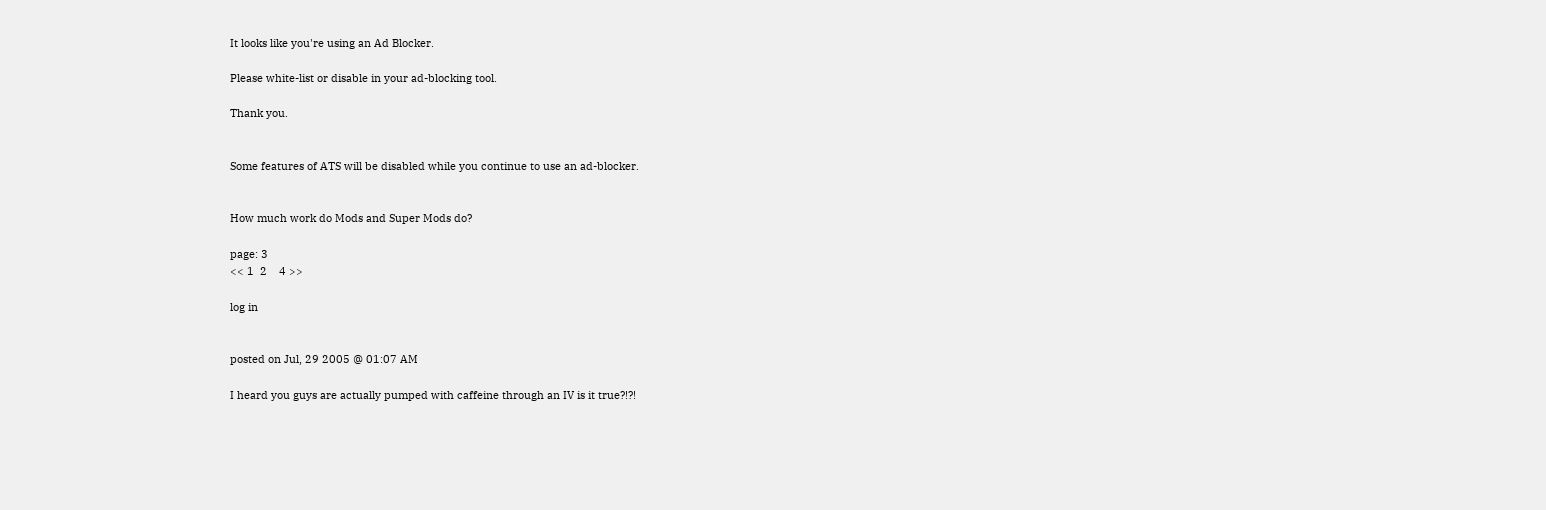It looks like you're using an Ad Blocker.

Please white-list or disable in your ad-blocking tool.

Thank you.


Some features of ATS will be disabled while you continue to use an ad-blocker.


How much work do Mods and Super Mods do?

page: 3
<< 1  2    4 >>

log in


posted on Jul, 29 2005 @ 01:07 AM

I heard you guys are actually pumped with caffeine through an IV is it true?!?!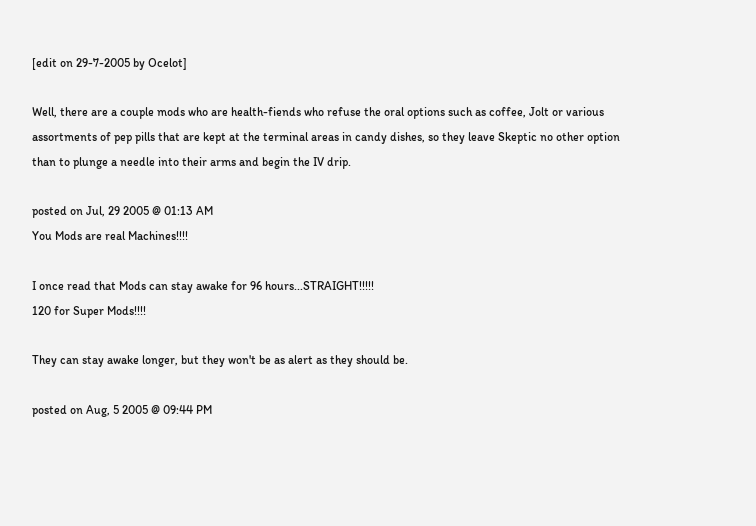[edit on 29-7-2005 by Ocelot]

Well, there are a couple mods who are health-fiends who refuse the oral options such as coffee, Jolt or various assortments of pep pills that are kept at the terminal areas in candy dishes, so they leave Skeptic no other option than to plunge a needle into their arms and begin the IV drip.

posted on Jul, 29 2005 @ 01:13 AM
You Mods are real Machines!!!!

I once read that Mods can stay awake for 96 hours...STRAIGHT!!!!!
120 for Super Mods!!!!

They can stay awake longer, but they won't be as alert as they should be.

posted on Aug, 5 2005 @ 09:44 PM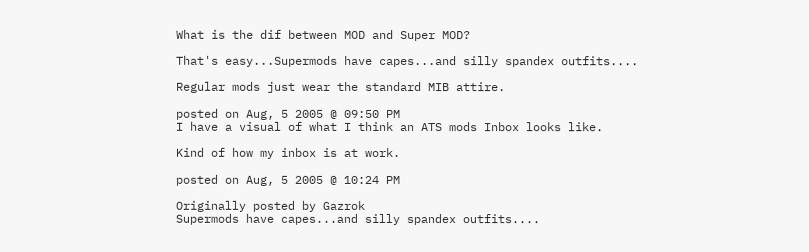What is the dif between MOD and Super MOD?

That's easy...Supermods have capes...and silly spandex outfits....

Regular mods just wear the standard MIB attire.

posted on Aug, 5 2005 @ 09:50 PM
I have a visual of what I think an ATS mods Inbox looks like.

Kind of how my inbox is at work.

posted on Aug, 5 2005 @ 10:24 PM

Originally posted by Gazrok
Supermods have capes...and silly spandex outfits....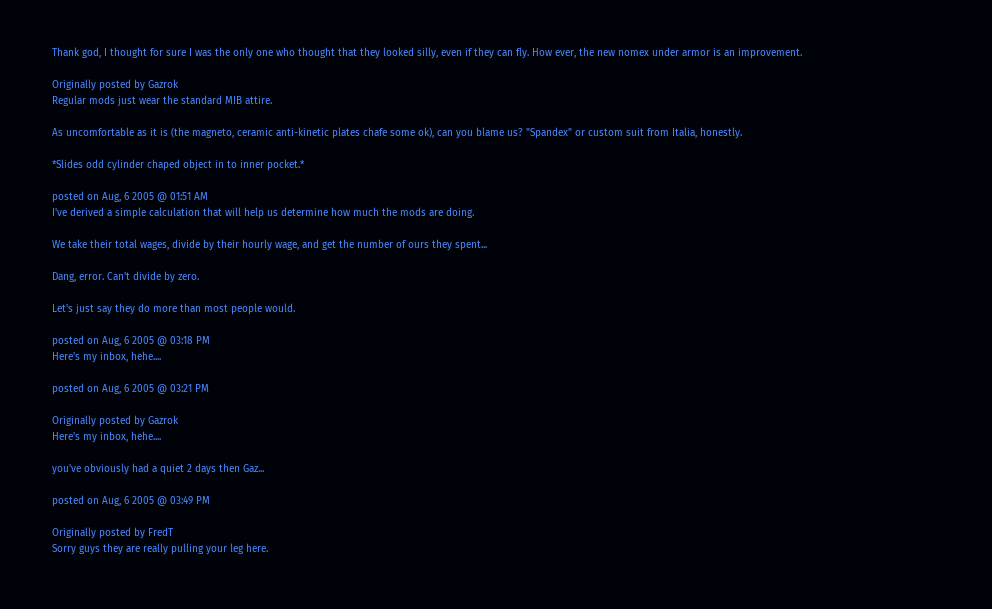Thank god, I thought for sure I was the only one who thought that they looked silly, even if they can fly. How ever, the new nomex under armor is an improvement.

Originally posted by Gazrok
Regular mods just wear the standard MIB attire.

As uncomfortable as it is (the magneto, ceramic anti-kinetic plates chafe some ok), can you blame us? "Spandex" or custom suit from Italia, honestly.

*Slides odd cylinder chaped object in to inner pocket.*

posted on Aug, 6 2005 @ 01:51 AM
I've derived a simple calculation that will help us determine how much the mods are doing.

We take their total wages, divide by their hourly wage, and get the number of ours they spent...

Dang, error. Can't divide by zero.

Let's just say they do more than most people would.

posted on Aug, 6 2005 @ 03:18 PM
Here's my inbox, hehe....

posted on Aug, 6 2005 @ 03:21 PM

Originally posted by Gazrok
Here's my inbox, hehe....

you've obviously had a quiet 2 days then Gaz...

posted on Aug, 6 2005 @ 03:49 PM

Originally posted by FredT
Sorry guys they are really pulling your leg here.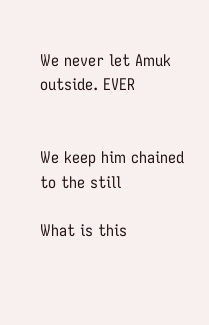We never let Amuk outside. EVER


We keep him chained to the still

What is this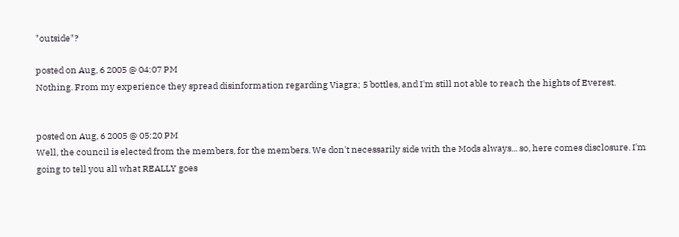"outside"?

posted on Aug, 6 2005 @ 04:07 PM
Nothing. From my experience they spread disinformation regarding Viagra; 5 bottles, and I'm still not able to reach the hights of Everest.


posted on Aug, 6 2005 @ 05:20 PM
Well, the council is elected from the members, for the members. We don't necessarily side with the Mods always... so, here comes disclosure. I'm going to tell you all what REALLY goes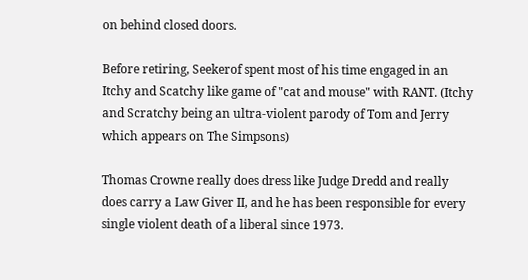on behind closed doors.

Before retiring, Seekerof spent most of his time engaged in an Itchy and Scatchy like game of "cat and mouse" with RANT. (Itchy and Scratchy being an ultra-violent parody of Tom and Jerry which appears on The Simpsons)

Thomas Crowne really does dress like Judge Dredd and really does carry a Law Giver II, and he has been responsible for every single violent death of a liberal since 1973.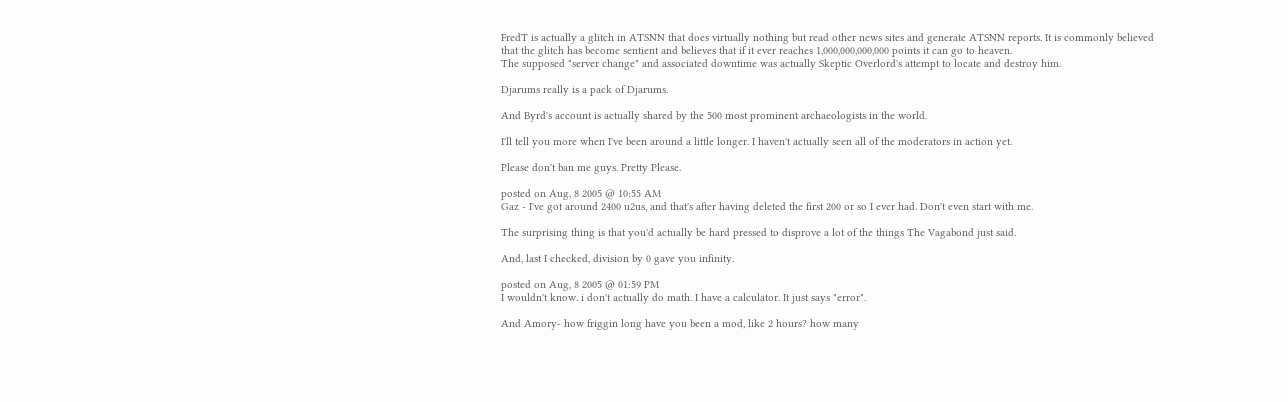FredT is actually a glitch in ATSNN that does virtually nothing but read other news sites and generate ATSNN reports. It is commonly believed that the glitch has become sentient and believes that if it ever reaches 1,000,000,000,000 points it can go to heaven.
The supposed "server change" and associated downtime was actually Skeptic Overlord's attempt to locate and destroy him.

Djarums really is a pack of Djarums.

And Byrd's account is actually shared by the 500 most prominent archaeologists in the world.

I'll tell you more when I've been around a little longer. I haven't actually seen all of the moderators in action yet.

Please don't ban me guys. Pretty Please.

posted on Aug, 8 2005 @ 10:55 AM
Gaz - I've got around 2400 u2us, and that's after having deleted the first 200 or so I ever had. Don't even start with me.

The surprising thing is that you'd actually be hard pressed to disprove a lot of the things The Vagabond just said.

And, last I checked, division by 0 gave you infinity.

posted on Aug, 8 2005 @ 01:59 PM
I wouldn't know. i don't actually do math. I have a calculator. It just says "error".

And Amory- how friggin long have you been a mod, like 2 hours? how many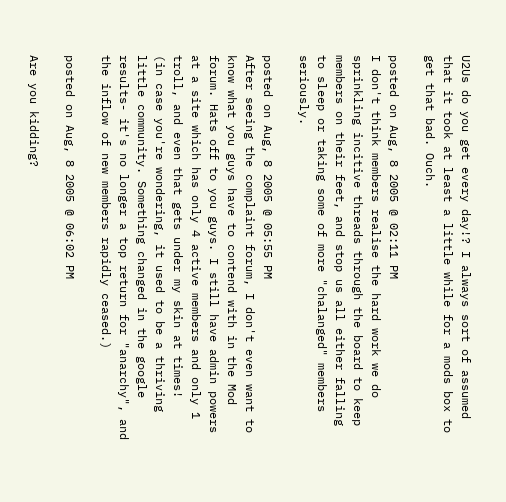U2Us do you get every day!? I always sort of assumed that it took at least a little while for a mods box to get that bad. Ouch.

posted on Aug, 8 2005 @ 02:11 PM
I don't think members realise the hard work we do sprinkling incitive threads through the board to keep members on their feet, and stop us all either falling to sleep or taking some of more "chalanged" members seriously.

posted on Aug, 8 2005 @ 05:55 PM
After seeing the complaint forum, I don't even want to know what you guys have to contend with in the Mod forum. Hats off to you guys. I still have admin powers at a site which has only 4 active members and only 1 troll, and even that gets under my skin at times!
(in case you're wondering, it used to be a thriving little community. Something changed in the google results- it's no longer a top return for "anarchy", and the inflow of new members rapidly ceased.)

posted on Aug, 8 2005 @ 06:02 PM

Are you kidding?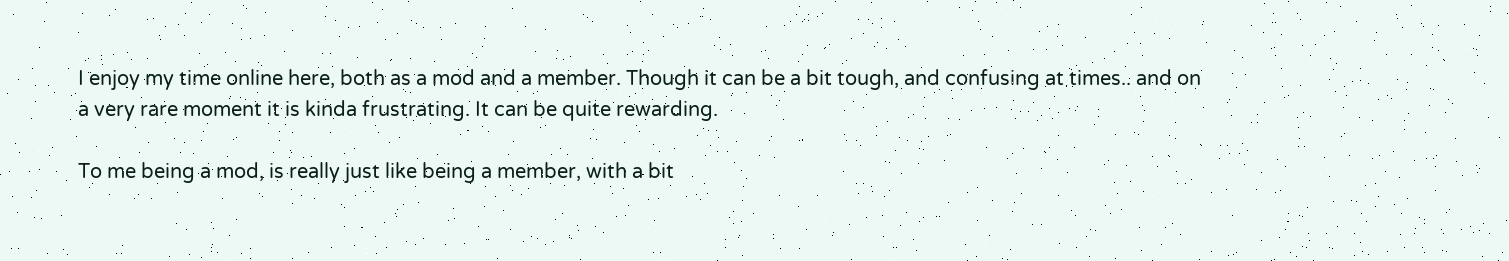I enjoy my time online here, both as a mod and a member. Though it can be a bit tough, and confusing at times.. and on a very rare moment it is kinda frustrating. It can be quite rewarding.

To me being a mod, is really just like being a member, with a bit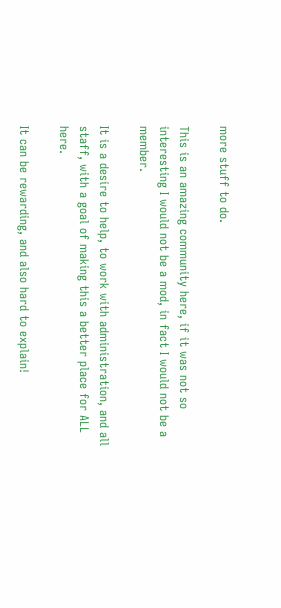more stuff to do.

This is an amazing community here, if it was not so interesting I would not be a mod, in fact I would not be a member.

It is a desire to help, to work with administration, and all staff, with a goal of making this a better place for ALL here.

It can be rewarding, and also hard to explain!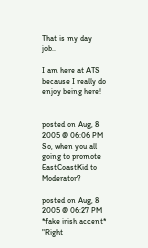That is my day job..

I am here at ATS because I really do enjoy being here!


posted on Aug, 8 2005 @ 06:06 PM
So, when you all going to promote EastCoastKid to Moderator?

posted on Aug, 8 2005 @ 06:27 PM
*fake irish accent*
"Right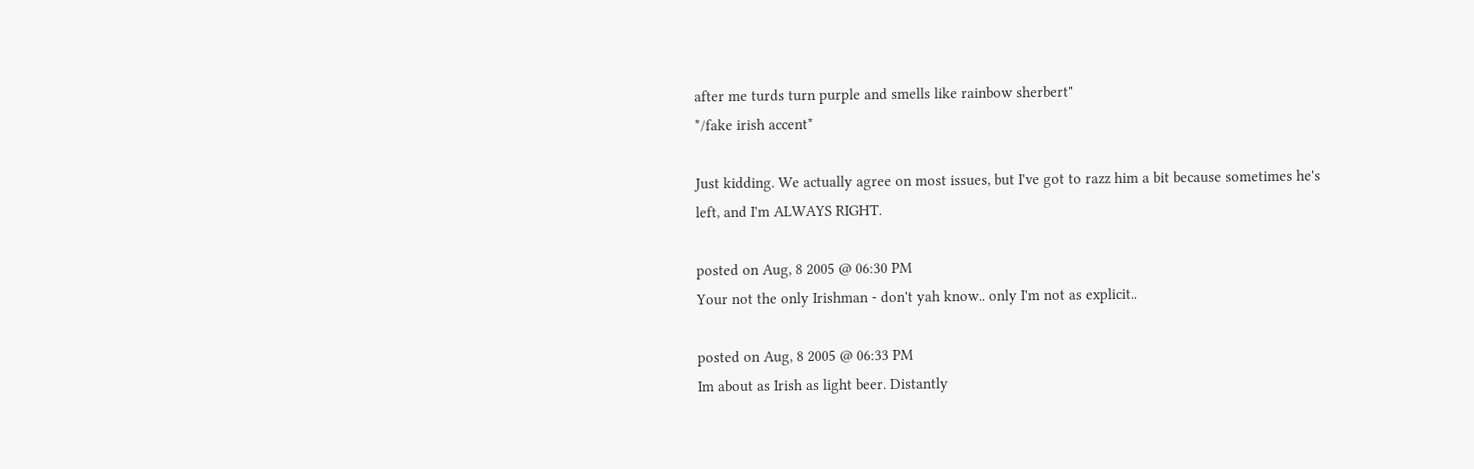after me turds turn purple and smells like rainbow sherbert"
*/fake irish accent*

Just kidding. We actually agree on most issues, but I've got to razz him a bit because sometimes he's left, and I'm ALWAYS RIGHT.

posted on Aug, 8 2005 @ 06:30 PM
Your not the only Irishman - don't yah know.. only I'm not as explicit..

posted on Aug, 8 2005 @ 06:33 PM
Im about as Irish as light beer. Distantly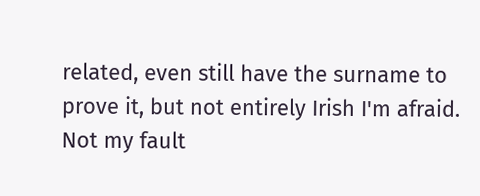related, even still have the surname to prove it, but not entirely Irish I'm afraid. Not my fault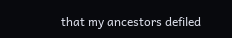that my ancestors defiled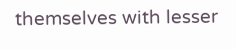themselves with lesser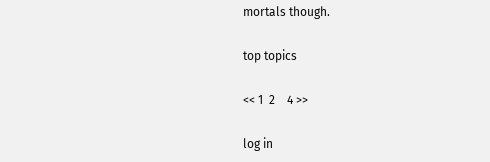mortals though.

top topics

<< 1  2    4 >>

log in